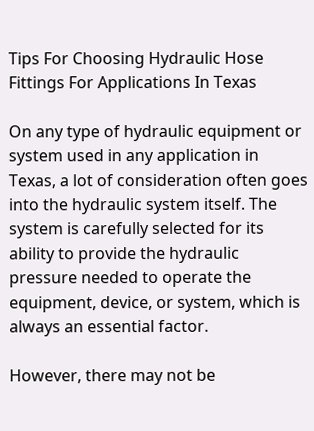Tips For Choosing Hydraulic Hose Fittings For Applications In Texas

On any type of hydraulic equipment or system used in any application in Texas, a lot of consideration often goes into the hydraulic system itself. The system is carefully selected for its ability to provide the hydraulic pressure needed to operate the equipment, device, or system, which is always an essential factor.

However, there may not be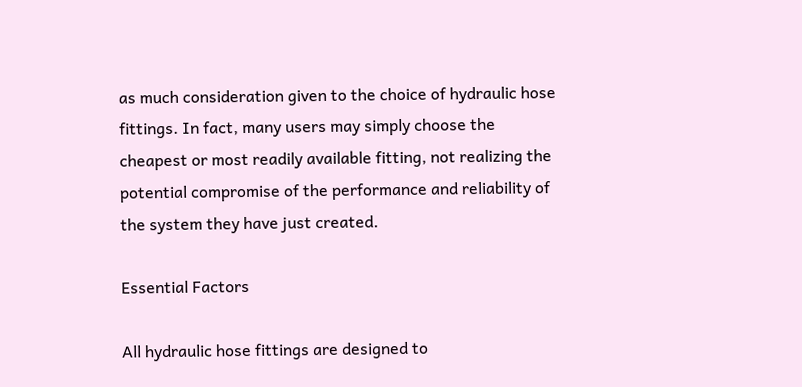as much consideration given to the choice of hydraulic hose fittings. In fact, many users may simply choose the cheapest or most readily available fitting, not realizing the potential compromise of the performance and reliability of the system they have just created.

Essential Factors

All hydraulic hose fittings are designed to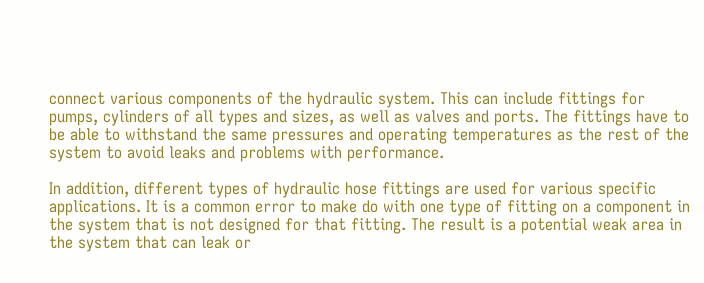connect various components of the hydraulic system. This can include fittings for pumps, cylinders of all types and sizes, as well as valves and ports. The fittings have to be able to withstand the same pressures and operating temperatures as the rest of the system to avoid leaks and problems with performance.

In addition, different types of hydraulic hose fittings are used for various specific applications. It is a common error to make do with one type of fitting on a component in the system that is not designed for that fitting. The result is a potential weak area in the system that can leak or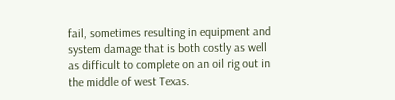fail, sometimes resulting in equipment and system damage that is both costly as well as difficult to complete on an oil rig out in the middle of west Texas.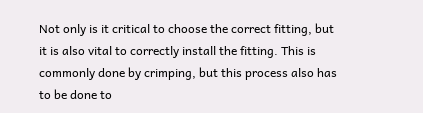Not only is it critical to choose the correct fitting, but it is also vital to correctly install the fitting. This is commonly done by crimping, but this process also has to be done to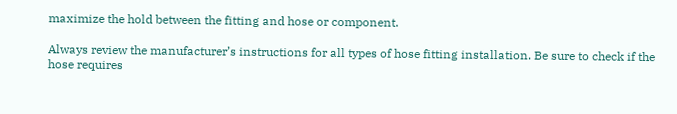maximize the hold between the fitting and hose or component.

Always review the manufacturer’s instructions for all types of hose fitting installation. Be sure to check if the hose requires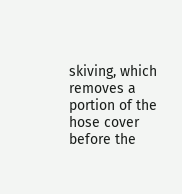skiving, which removes a portion of the hose cover before the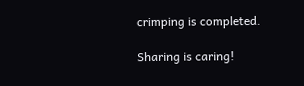crimping is completed.

Sharing is caring!